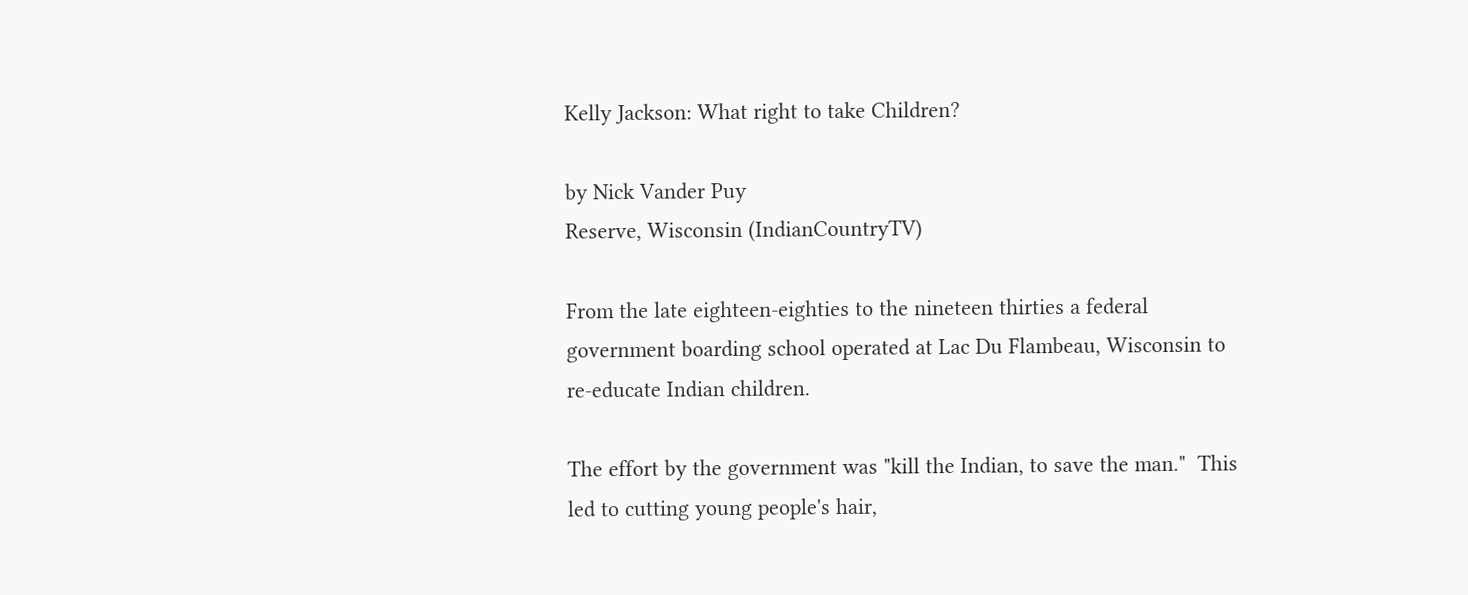Kelly Jackson: What right to take Children?

by Nick Vander Puy
Reserve, Wisconsin (IndianCountryTV)

From the late eighteen-eighties to the nineteen thirties a federal government boarding school operated at Lac Du Flambeau, Wisconsin to re-educate Indian children.

The effort by the government was "kill the Indian, to save the man."  This led to cutting young people's hair,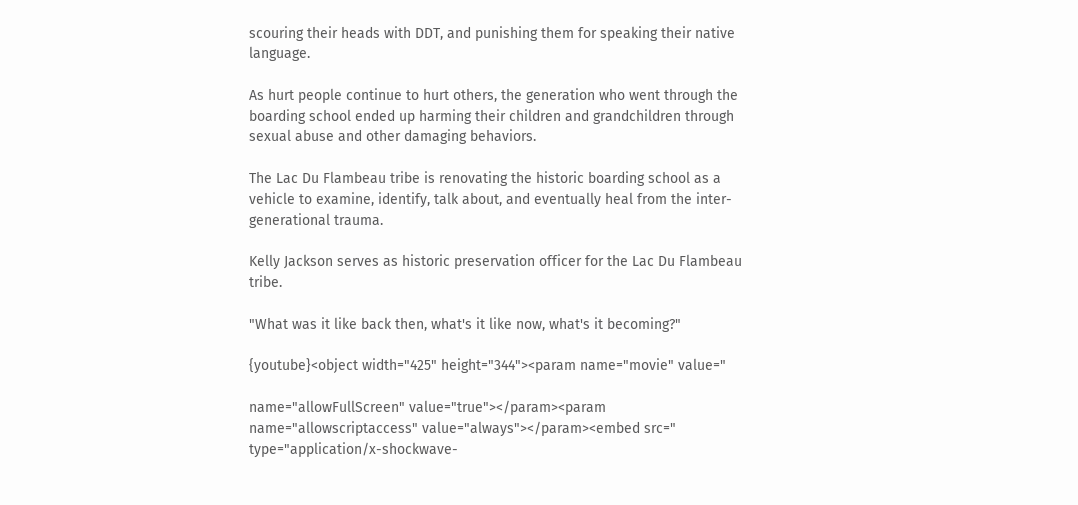scouring their heads with DDT, and punishing them for speaking their native language.

As hurt people continue to hurt others, the generation who went through the boarding school ended up harming their children and grandchildren through sexual abuse and other damaging behaviors.

The Lac Du Flambeau tribe is renovating the historic boarding school as a vehicle to examine, identify, talk about, and eventually heal from the inter-generational trauma.

Kelly Jackson serves as historic preservation officer for the Lac Du Flambeau tribe.

"What was it like back then, what's it like now, what's it becoming?"

{youtube}<object width="425" height="344"><param name="movie" value="

name="allowFullScreen" value="true"></param><param name="allowscriptaccess" value="always"></param><embed src="
type="application/x-shockwave-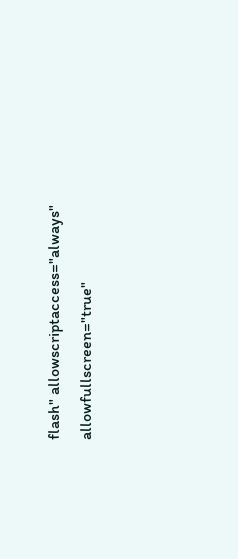flash" allowscriptaccess="always" allowfullscreen="true"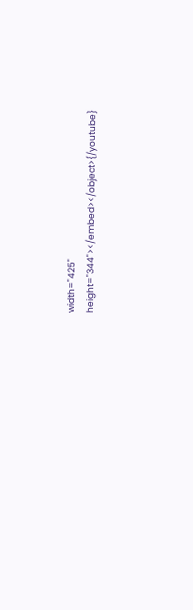width="425" height="344"></embed></object>{/youtube}